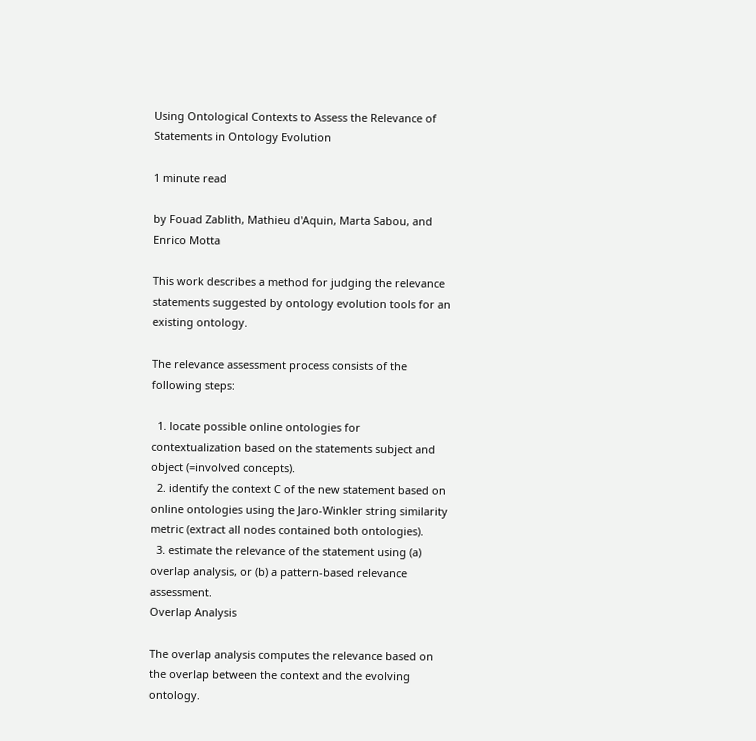Using Ontological Contexts to Assess the Relevance of Statements in Ontology Evolution

1 minute read

by Fouad Zablith, Mathieu d'Aquin, Marta Sabou, and Enrico Motta

This work describes a method for judging the relevance statements suggested by ontology evolution tools for an existing ontology.

The relevance assessment process consists of the following steps:

  1. locate possible online ontologies for contextualization based on the statements subject and object (=involved concepts).
  2. identify the context C of the new statement based on online ontologies using the Jaro-Winkler string similarity metric (extract all nodes contained both ontologies).
  3. estimate the relevance of the statement using (a) overlap analysis, or (b) a pattern-based relevance assessment.
Overlap Analysis

The overlap analysis computes the relevance based on the overlap between the context and the evolving ontology.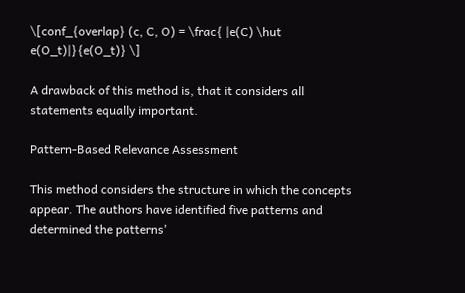\[conf_{overlap} (c, C, O) = \frac{ |e(C) \hut e(O_t)|}{e(O_t)} \]

A drawback of this method is, that it considers all statements equally important.

Pattern-Based Relevance Assessment

This method considers the structure in which the concepts appear. The authors have identified five patterns and determined the patterns'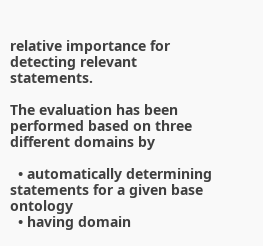relative importance for detecting relevant statements.

The evaluation has been performed based on three different domains by

  • automatically determining statements for a given base ontology
  • having domain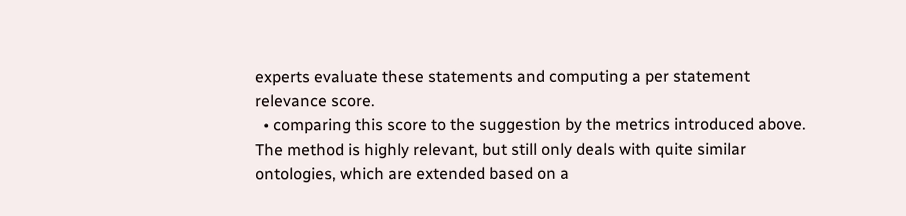experts evaluate these statements and computing a per statement relevance score.
  • comparing this score to the suggestion by the metrics introduced above.
The method is highly relevant, but still only deals with quite similar ontologies, which are extended based on a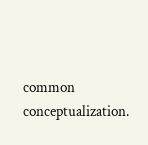common conceptualization.